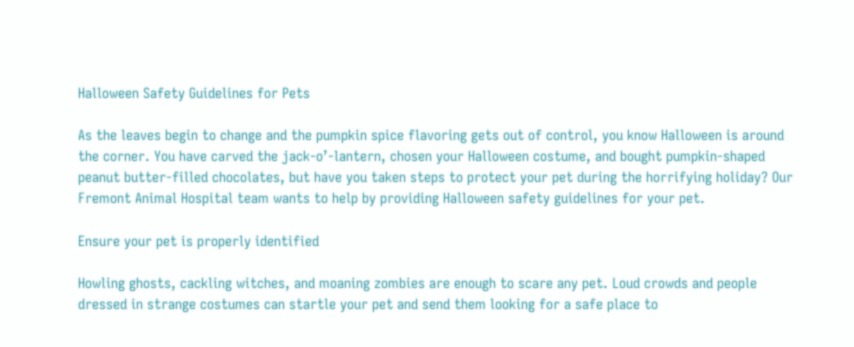Halloween Safety Guidelines for Pets

As the leaves begin to change and the pumpkin spice flavoring gets out of control, you know Halloween is around the corner. You have carved the jack-o’-lantern, chosen your Halloween costume, and bought pumpkin-shaped peanut butter-filled chocolates, but have you taken steps to protect your pet during the horrifying holiday? Our Fremont Animal Hospital team wants to help by providing Halloween safety guidelines for your pet.

Ensure your pet is properly identified

Howling ghosts, cackling witches, and moaning zombies are enough to scare any pet. Loud crowds and people dressed in strange costumes can startle your pet and send them looking for a safe place to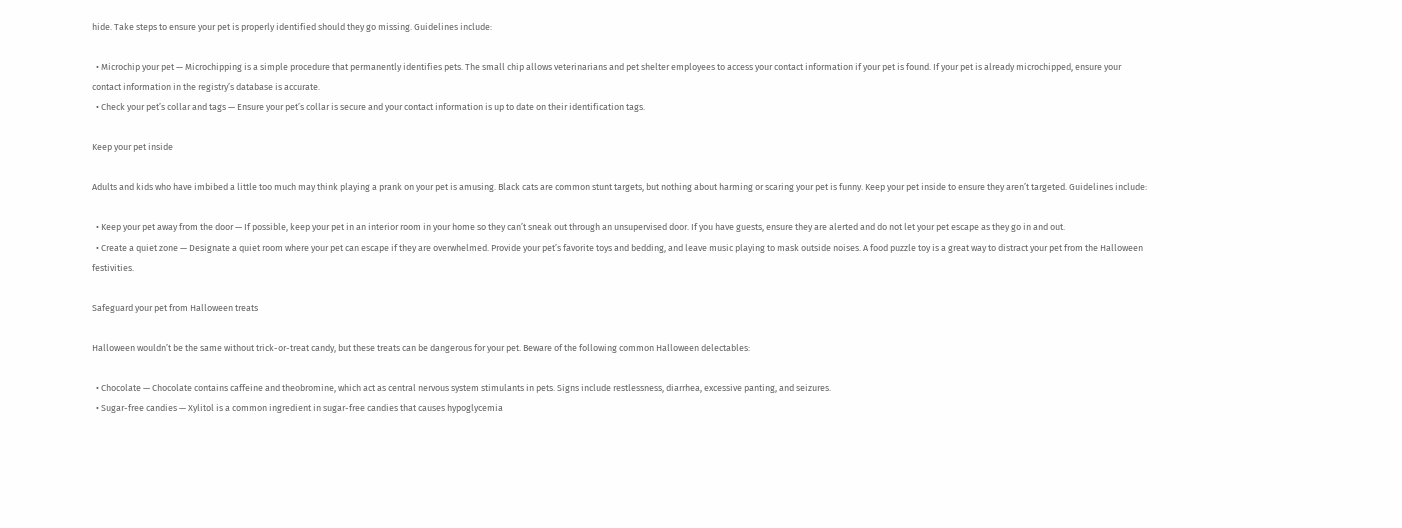hide. Take steps to ensure your pet is properly identified should they go missing. Guidelines include:

  • Microchip your pet — Microchipping is a simple procedure that permanently identifies pets. The small chip allows veterinarians and pet shelter employees to access your contact information if your pet is found. If your pet is already microchipped, ensure your contact information in the registry’s database is accurate.
  • Check your pet’s collar and tags — Ensure your pet’s collar is secure and your contact information is up to date on their identification tags.

Keep your pet inside

Adults and kids who have imbibed a little too much may think playing a prank on your pet is amusing. Black cats are common stunt targets, but nothing about harming or scaring your pet is funny. Keep your pet inside to ensure they aren’t targeted. Guidelines include:

  • Keep your pet away from the door — If possible, keep your pet in an interior room in your home so they can’t sneak out through an unsupervised door. If you have guests, ensure they are alerted and do not let your pet escape as they go in and out.
  • Create a quiet zone — Designate a quiet room where your pet can escape if they are overwhelmed. Provide your pet’s favorite toys and bedding, and leave music playing to mask outside noises. A food puzzle toy is a great way to distract your pet from the Halloween festivities.

Safeguard your pet from Halloween treats

Halloween wouldn’t be the same without trick-or-treat candy, but these treats can be dangerous for your pet. Beware of the following common Halloween delectables:

  • Chocolate — Chocolate contains caffeine and theobromine, which act as central nervous system stimulants in pets. Signs include restlessness, diarrhea, excessive panting, and seizures.
  • Sugar-free candies — Xylitol is a common ingredient in sugar-free candies that causes hypoglycemia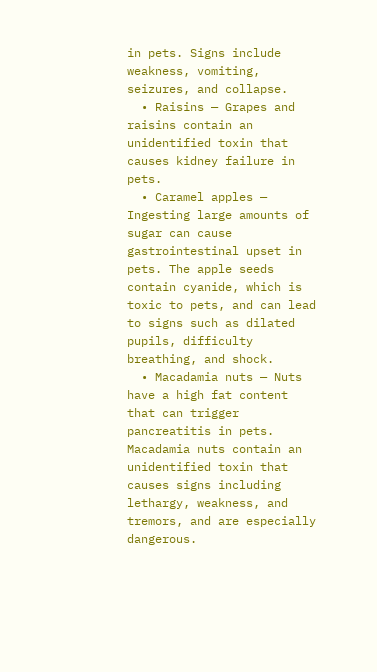in pets. Signs include weakness, vomiting, seizures, and collapse.
  • Raisins — Grapes and raisins contain an unidentified toxin that causes kidney failure in pets.
  • Caramel apples — Ingesting large amounts of sugar can cause gastrointestinal upset in pets. The apple seeds contain cyanide, which is toxic to pets, and can lead to signs such as dilated pupils, difficulty breathing, and shock.
  • Macadamia nuts — Nuts have a high fat content that can trigger pancreatitis in pets. Macadamia nuts contain an unidentified toxin that causes signs including lethargy, weakness, and tremors, and are especially dangerous.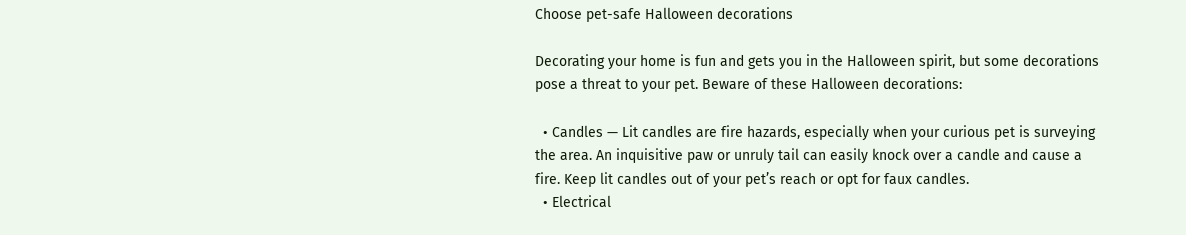Choose pet-safe Halloween decorations

Decorating your home is fun and gets you in the Halloween spirit, but some decorations pose a threat to your pet. Beware of these Halloween decorations:

  • Candles — Lit candles are fire hazards, especially when your curious pet is surveying the area. An inquisitive paw or unruly tail can easily knock over a candle and cause a fire. Keep lit candles out of your pet’s reach or opt for faux candles.
  • Electrical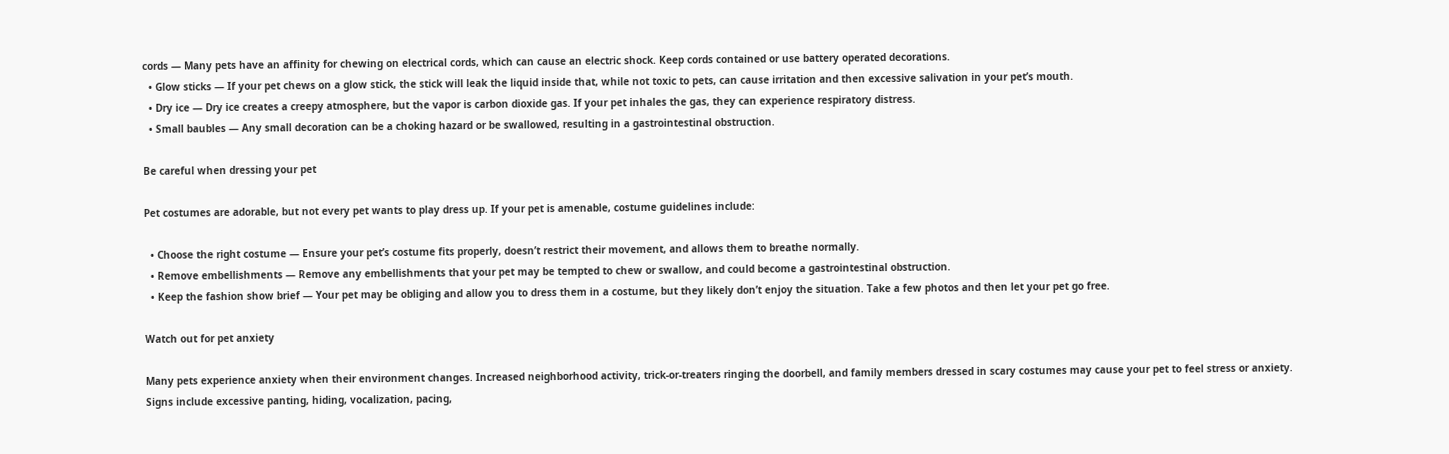cords — Many pets have an affinity for chewing on electrical cords, which can cause an electric shock. Keep cords contained or use battery operated decorations.
  • Glow sticks — If your pet chews on a glow stick, the stick will leak the liquid inside that, while not toxic to pets, can cause irritation and then excessive salivation in your pet’s mouth.
  • Dry ice — Dry ice creates a creepy atmosphere, but the vapor is carbon dioxide gas. If your pet inhales the gas, they can experience respiratory distress.
  • Small baubles — Any small decoration can be a choking hazard or be swallowed, resulting in a gastrointestinal obstruction.

Be careful when dressing your pet

Pet costumes are adorable, but not every pet wants to play dress up. If your pet is amenable, costume guidelines include:

  • Choose the right costume — Ensure your pet’s costume fits properly, doesn’t restrict their movement, and allows them to breathe normally.
  • Remove embellishments — Remove any embellishments that your pet may be tempted to chew or swallow, and could become a gastrointestinal obstruction.
  • Keep the fashion show brief — Your pet may be obliging and allow you to dress them in a costume, but they likely don’t enjoy the situation. Take a few photos and then let your pet go free.

Watch out for pet anxiety

Many pets experience anxiety when their environment changes. Increased neighborhood activity, trick-or-treaters ringing the doorbell, and family members dressed in scary costumes may cause your pet to feel stress or anxiety. Signs include excessive panting, hiding, vocalization, pacing,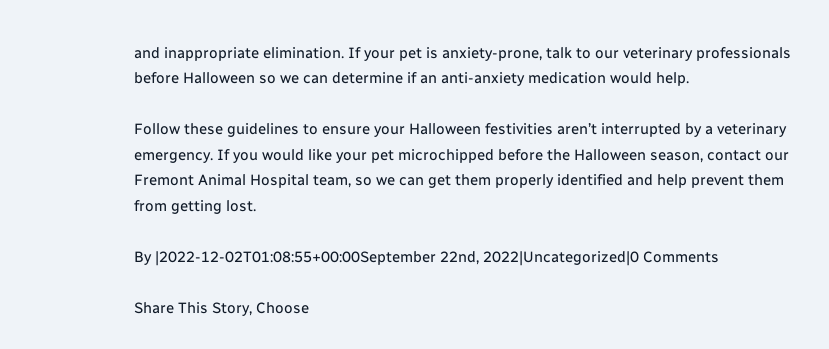and inappropriate elimination. If your pet is anxiety-prone, talk to our veterinary professionals before Halloween so we can determine if an anti-anxiety medication would help.

Follow these guidelines to ensure your Halloween festivities aren’t interrupted by a veterinary emergency. If you would like your pet microchipped before the Halloween season, contact our Fremont Animal Hospital team, so we can get them properly identified and help prevent them from getting lost.

By |2022-12-02T01:08:55+00:00September 22nd, 2022|Uncategorized|0 Comments

Share This Story, Choose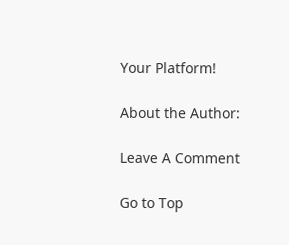Your Platform!

About the Author:

Leave A Comment

Go to Top